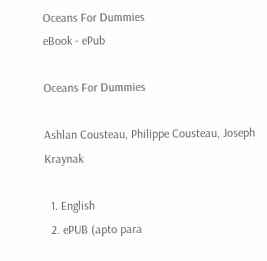Oceans For Dummies
eBook - ePub

Oceans For Dummies

Ashlan Cousteau, Philippe Cousteau, Joseph Kraynak

  1. English
  2. ePUB (apto para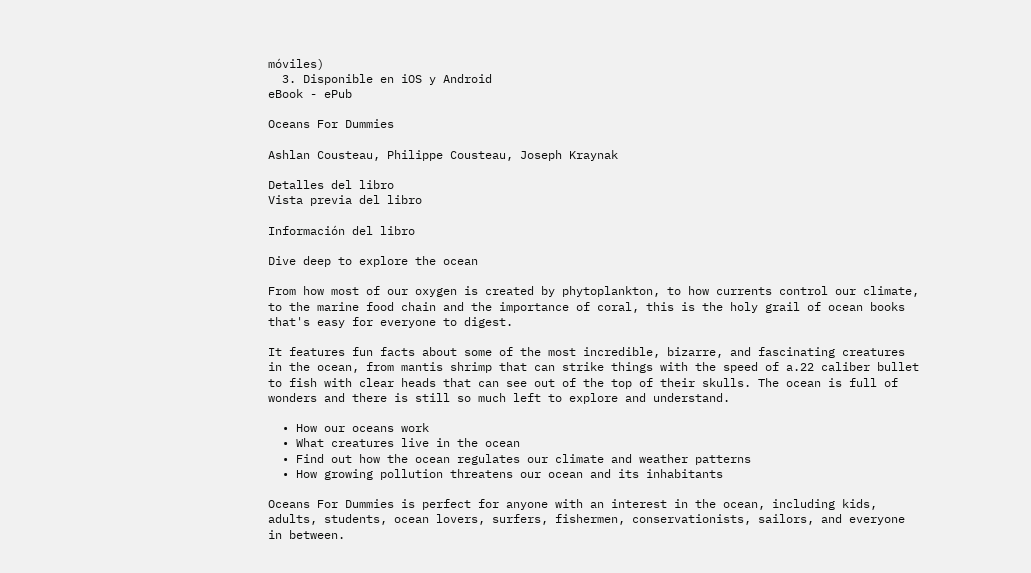móviles)
  3. Disponible en iOS y Android
eBook - ePub

Oceans For Dummies

Ashlan Cousteau, Philippe Cousteau, Joseph Kraynak

Detalles del libro
Vista previa del libro

Información del libro

Dive deep to explore the ocean

From how most of our oxygen is created by phytoplankton, to how currents control our climate, to the marine food chain and the importance of coral, this is the holy grail of ocean books that's easy for everyone to digest.

It features fun facts about some of the most incredible, bizarre, and fascinating creatures in the ocean, from mantis shrimp that can strike things with the speed of a.22 caliber bullet to fish with clear heads that can see out of the top of their skulls. The ocean is full of wonders and there is still so much left to explore and understand.

  • How our oceans work
  • What creatures live in the ocean
  • Find out how the ocean regulates our climate and weather patterns
  • How growing pollution threatens our ocean and its inhabitants

Oceans For Dummies is perfect for anyone with an interest in the ocean, including kids, adults, students, ocean lovers, surfers, fishermen, conservationists, sailors, and everyone in between.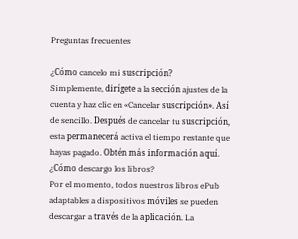Preguntas frecuentes

¿Cómo cancelo mi suscripción?
Simplemente, dirígete a la sección ajustes de la cuenta y haz clic en «Cancelar suscripción». Así de sencillo. Después de cancelar tu suscripción, esta permanecerá activa el tiempo restante que hayas pagado. Obtén más información aquí.
¿Cómo descargo los libros?
Por el momento, todos nuestros libros ePub adaptables a dispositivos móviles se pueden descargar a través de la aplicación. La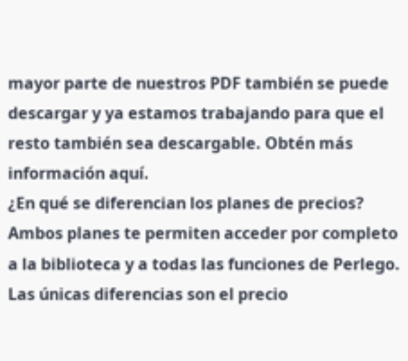mayor parte de nuestros PDF también se puede descargar y ya estamos trabajando para que el resto también sea descargable. Obtén más información aquí.
¿En qué se diferencian los planes de precios?
Ambos planes te permiten acceder por completo a la biblioteca y a todas las funciones de Perlego. Las únicas diferencias son el precio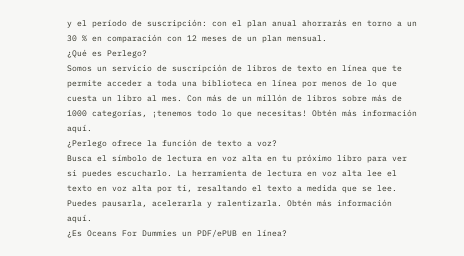y el período de suscripción: con el plan anual ahorrarás en torno a un 30 % en comparación con 12 meses de un plan mensual.
¿Qué es Perlego?
Somos un servicio de suscripción de libros de texto en línea que te permite acceder a toda una biblioteca en línea por menos de lo que cuesta un libro al mes. Con más de un millón de libros sobre más de 1000 categorías, ¡tenemos todo lo que necesitas! Obtén más información aquí.
¿Perlego ofrece la función de texto a voz?
Busca el símbolo de lectura en voz alta en tu próximo libro para ver si puedes escucharlo. La herramienta de lectura en voz alta lee el texto en voz alta por ti, resaltando el texto a medida que se lee. Puedes pausarla, acelerarla y ralentizarla. Obtén más información aquí.
¿Es Oceans For Dummies un PDF/ePUB en línea?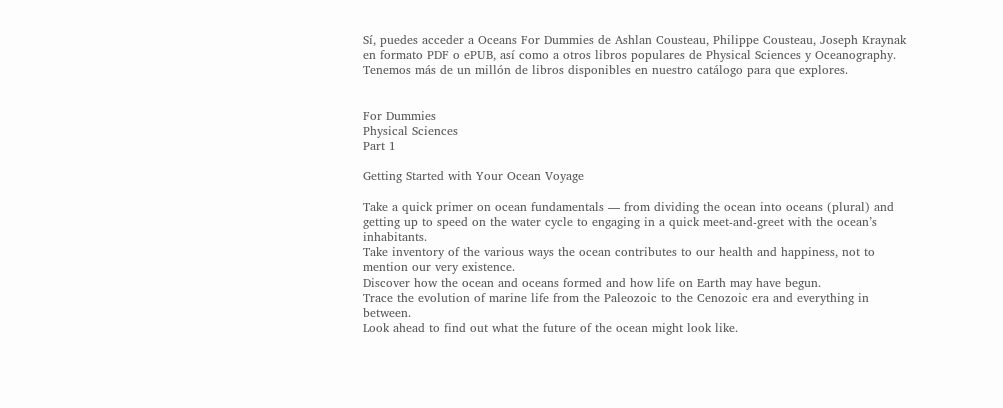Sí, puedes acceder a Oceans For Dummies de Ashlan Cousteau, Philippe Cousteau, Joseph Kraynak en formato PDF o ePUB, así como a otros libros populares de Physical Sciences y Oceanography. Tenemos más de un millón de libros disponibles en nuestro catálogo para que explores.


For Dummies
Physical Sciences
Part 1

Getting Started with Your Ocean Voyage

Take a quick primer on ocean fundamentals — from dividing the ocean into oceans (plural) and getting up to speed on the water cycle to engaging in a quick meet-and-greet with the ocean’s inhabitants.
Take inventory of the various ways the ocean contributes to our health and happiness, not to mention our very existence.
Discover how the ocean and oceans formed and how life on Earth may have begun.
Trace the evolution of marine life from the Paleozoic to the Cenozoic era and everything in between.
Look ahead to find out what the future of the ocean might look like.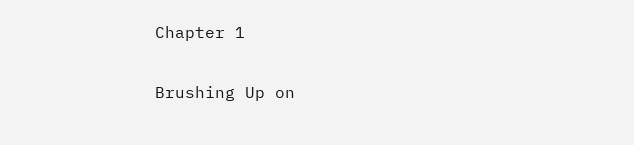Chapter 1

Brushing Up on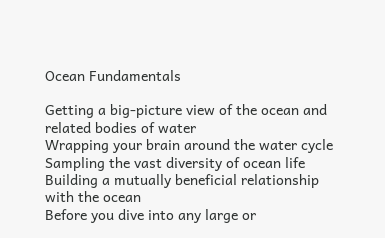Ocean Fundamentals

Getting a big-picture view of the ocean and related bodies of water
Wrapping your brain around the water cycle
Sampling the vast diversity of ocean life
Building a mutually beneficial relationship with the ocean
Before you dive into any large or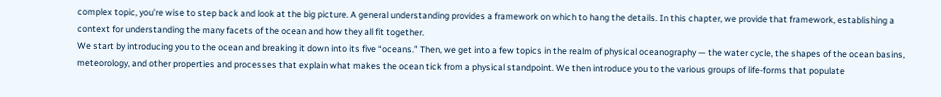complex topic, you’re wise to step back and look at the big picture. A general understanding provides a framework on which to hang the details. In this chapter, we provide that framework, establishing a context for understanding the many facets of the ocean and how they all fit together.
We start by introducing you to the ocean and breaking it down into its five “oceans.” Then, we get into a few topics in the realm of physical oceanography — the water cycle, the shapes of the ocean basins, meteorology, and other properties and processes that explain what makes the ocean tick from a physical standpoint. We then introduce you to the various groups of life-forms that populate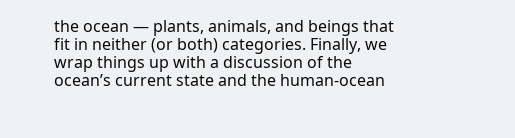the ocean — plants, animals, and beings that fit in neither (or both) categories. Finally, we wrap things up with a discussion of the ocean’s current state and the human-ocean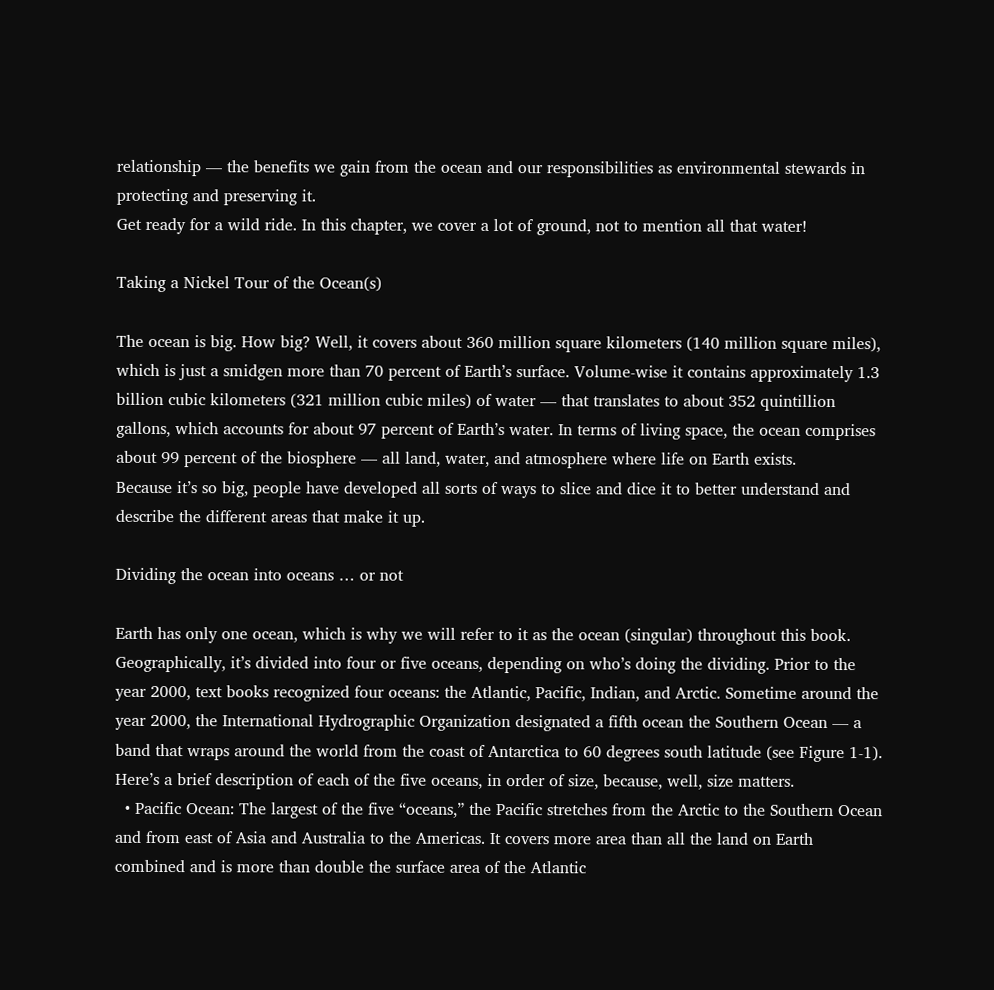relationship — the benefits we gain from the ocean and our responsibilities as environmental stewards in protecting and preserving it.
Get ready for a wild ride. In this chapter, we cover a lot of ground, not to mention all that water!

Taking a Nickel Tour of the Ocean(s)

The ocean is big. How big? Well, it covers about 360 million square kilometers (140 million square miles), which is just a smidgen more than 70 percent of Earth’s surface. Volume-wise it contains approximately 1.3 billion cubic kilometers (321 million cubic miles) of water — that translates to about 352 quintillion gallons, which accounts for about 97 percent of Earth’s water. In terms of living space, the ocean comprises about 99 percent of the biosphere — all land, water, and atmosphere where life on Earth exists.
Because it’s so big, people have developed all sorts of ways to slice and dice it to better understand and describe the different areas that make it up.

Dividing the ocean into oceans … or not

Earth has only one ocean, which is why we will refer to it as the ocean (singular) throughout this book. Geographically, it’s divided into four or five oceans, depending on who’s doing the dividing. Prior to the year 2000, text books recognized four oceans: the Atlantic, Pacific, Indian, and Arctic. Sometime around the year 2000, the International Hydrographic Organization designated a fifth ocean the Southern Ocean — a band that wraps around the world from the coast of Antarctica to 60 degrees south latitude (see Figure 1-1). Here’s a brief description of each of the five oceans, in order of size, because, well, size matters.
  • Pacific Ocean: The largest of the five “oceans,” the Pacific stretches from the Arctic to the Southern Ocean and from east of Asia and Australia to the Americas. It covers more area than all the land on Earth combined and is more than double the surface area of the Atlantic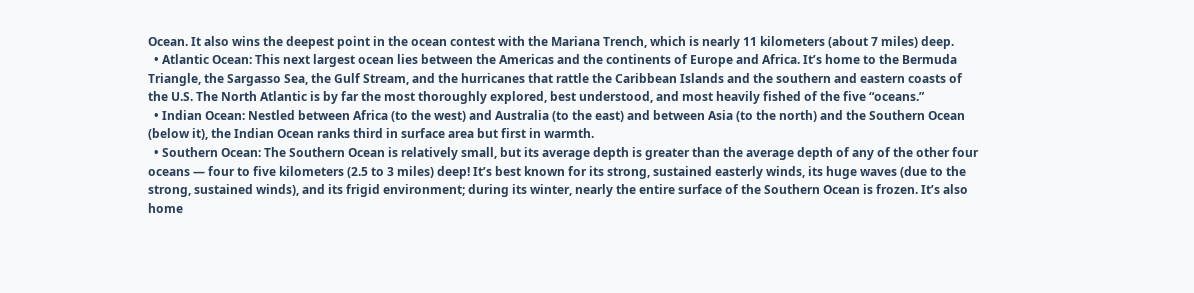Ocean. It also wins the deepest point in the ocean contest with the Mariana Trench, which is nearly 11 kilometers (about 7 miles) deep.
  • Atlantic Ocean: This next largest ocean lies between the Americas and the continents of Europe and Africa. It’s home to the Bermuda Triangle, the Sargasso Sea, the Gulf Stream, and the hurricanes that rattle the Caribbean Islands and the southern and eastern coasts of the U.S. The North Atlantic is by far the most thoroughly explored, best understood, and most heavily fished of the five “oceans.”
  • Indian Ocean: Nestled between Africa (to the west) and Australia (to the east) and between Asia (to the north) and the Southern Ocean (below it), the Indian Ocean ranks third in surface area but first in warmth.
  • Southern Ocean: The Southern Ocean is relatively small, but its average depth is greater than the average depth of any of the other four oceans — four to five kilometers (2.5 to 3 miles) deep! It’s best known for its strong, sustained easterly winds, its huge waves (due to the strong, sustained winds), and its frigid environment; during its winter, nearly the entire surface of the Southern Ocean is frozen. It’s also home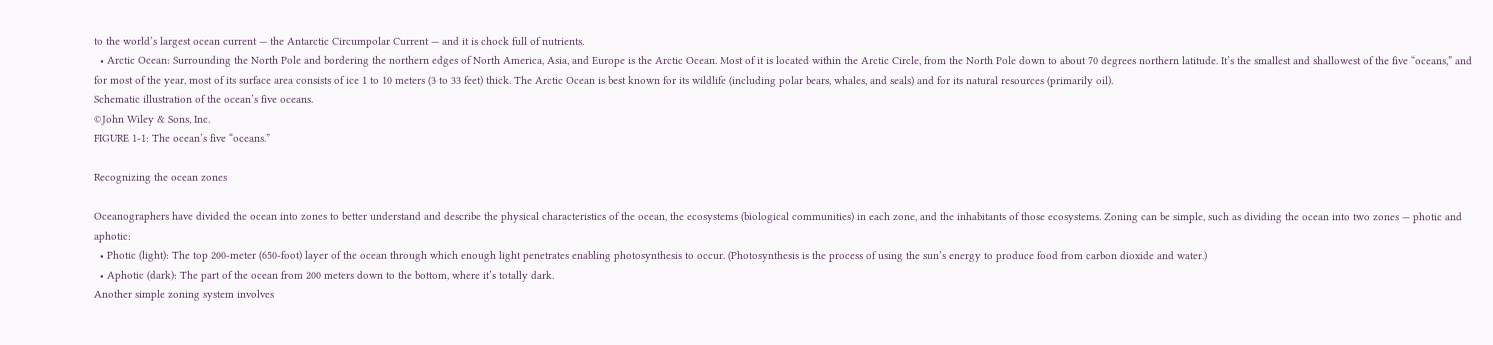to the world’s largest ocean current — the Antarctic Circumpolar Current — and it is chock full of nutrients.
  • Arctic Ocean: Surrounding the North Pole and bordering the northern edges of North America, Asia, and Europe is the Arctic Ocean. Most of it is located within the Arctic Circle, from the North Pole down to about 70 degrees northern latitude. It’s the smallest and shallowest of the five “oceans,” and for most of the year, most of its surface area consists of ice 1 to 10 meters (3 to 33 feet) thick. The Arctic Ocean is best known for its wildlife (including polar bears, whales, and seals) and for its natural resources (primarily oil).
Schematic illustration of the ocean’s five oceans.
©John Wiley & Sons, Inc.
FIGURE 1-1: The ocean’s five “oceans.”

Recognizing the ocean zones

Oceanographers have divided the ocean into zones to better understand and describe the physical characteristics of the ocean, the ecosystems (biological communities) in each zone, and the inhabitants of those ecosystems. Zoning can be simple, such as dividing the ocean into two zones — photic and aphotic:
  • Photic (light): The top 200-meter (650-foot) layer of the ocean through which enough light penetrates enabling photosynthesis to occur. (Photosynthesis is the process of using the sun’s energy to produce food from carbon dioxide and water.)
  • Aphotic (dark): The part of the ocean from 200 meters down to the bottom, where it’s totally dark.
Another simple zoning system involves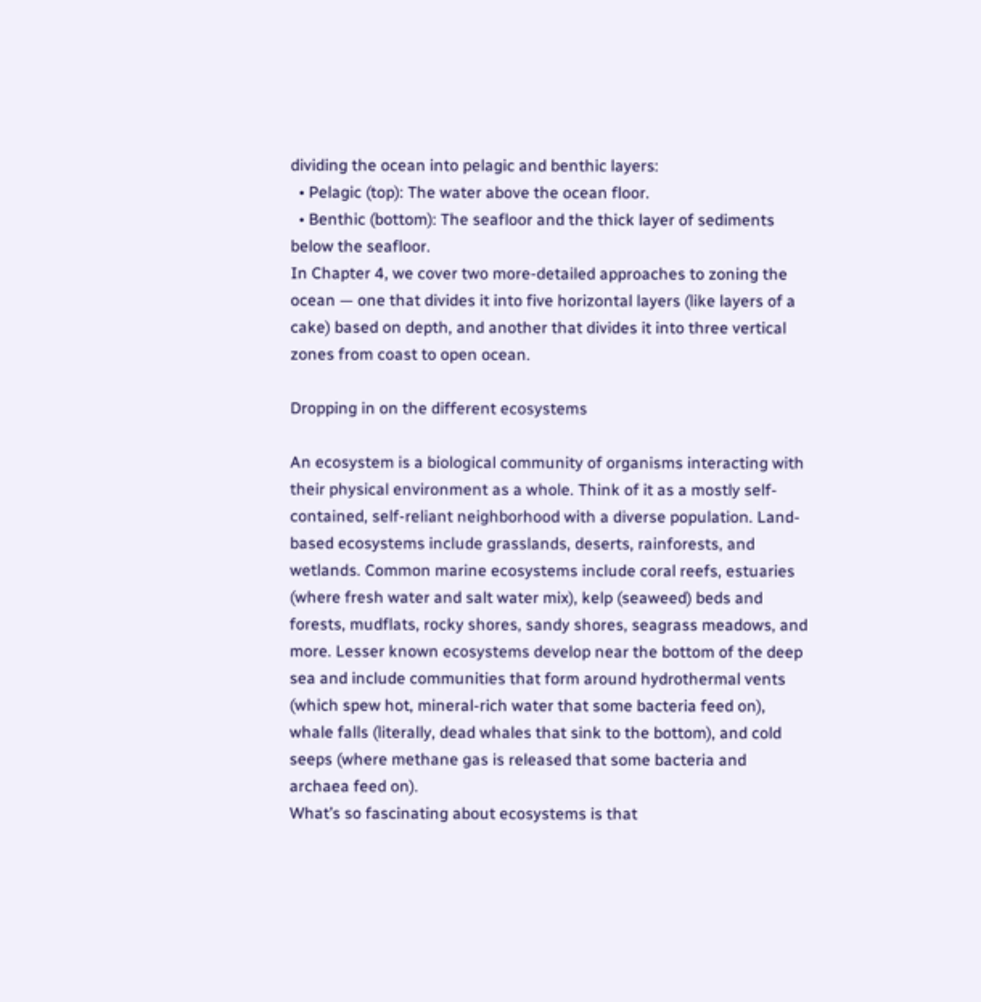dividing the ocean into pelagic and benthic layers:
  • Pelagic (top): The water above the ocean floor.
  • Benthic (bottom): The seafloor and the thick layer of sediments below the seafloor.
In Chapter 4, we cover two more-detailed approaches to zoning the ocean — one that divides it into five horizontal layers (like layers of a cake) based on depth, and another that divides it into three vertical zones from coast to open ocean.

Dropping in on the different ecosystems

An ecosystem is a biological community of organisms interacting with their physical environment as a whole. Think of it as a mostly self-contained, self-reliant neighborhood with a diverse population. Land-based ecosystems include grasslands, deserts, rainforests, and wetlands. Common marine ecosystems include coral reefs, estuaries (where fresh water and salt water mix), kelp (seaweed) beds and forests, mudflats, rocky shores, sandy shores, seagrass meadows, and more. Lesser known ecosystems develop near the bottom of the deep sea and include communities that form around hydrothermal vents (which spew hot, mineral-rich water that some bacteria feed on), whale falls (literally, dead whales that sink to the bottom), and cold seeps (where methane gas is released that some bacteria and archaea feed on).
What’s so fascinating about ecosystems is that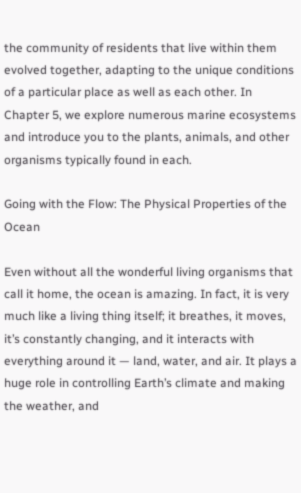the community of residents that live within them evolved together, adapting to the unique conditions of a particular place as well as each other. In Chapter 5, we explore numerous marine ecosystems and introduce you to the plants, animals, and other organisms typically found in each.

Going with the Flow: The Physical Properties of the Ocean

Even without all the wonderful living organisms that call it home, the ocean is amazing. In fact, it is very much like a living thing itself; it breathes, it moves, it’s constantly changing, and it interacts with everything around it — land, water, and air. It plays a huge role in controlling Earth’s climate and making the weather, and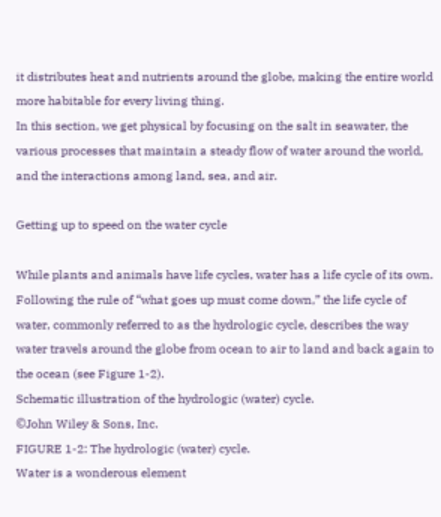it distributes heat and nutrients around the globe, making the entire world more habitable for every living thing.
In this section, we get physical by focusing on the salt in seawater, the various processes that maintain a steady flow of water around the world, and the interactions among land, sea, and air.

Getting up to speed on the water cycle

While plants and animals have life cycles, water has a life cycle of its own. Following the rule of “what goes up must come down,” the life cycle of water, commonly referred to as the hydrologic cycle, describes the way water travels around the globe from ocean to air to land and back again to the ocean (see Figure 1-2).
Schematic illustration of the hydrologic (water) cycle.
©John Wiley & Sons, Inc.
FIGURE 1-2: The hydrologic (water) cycle.
Water is a wonderous element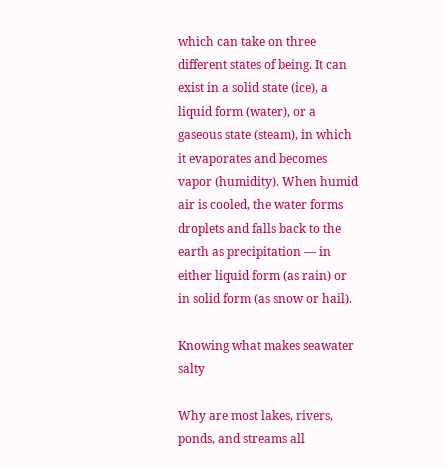which can take on three different states of being. It can exist in a solid state (ice), a liquid form (water), or a gaseous state (steam), in which it evaporates and becomes vapor (humidity). When humid air is cooled, the water forms droplets and falls back to the earth as precipitation — in either liquid form (as rain) or in solid form (as snow or hail).

Knowing what makes seawater salty

Why are most lakes, rivers, ponds, and streams all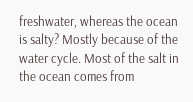freshwater, whereas the ocean is salty? Mostly because of the water cycle. Most of the salt in the ocean comes from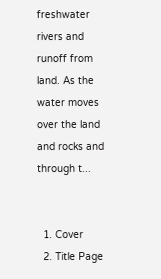freshwater rivers and runoff from land. As the water moves over the land and rocks and through t...


  1. Cover
  2. Title Page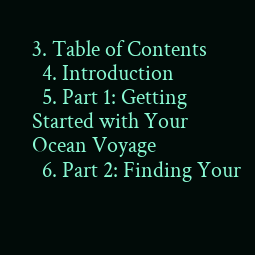3. Table of Contents
  4. Introduction
  5. Part 1: Getting Started with Your Ocean Voyage
  6. Part 2: Finding Your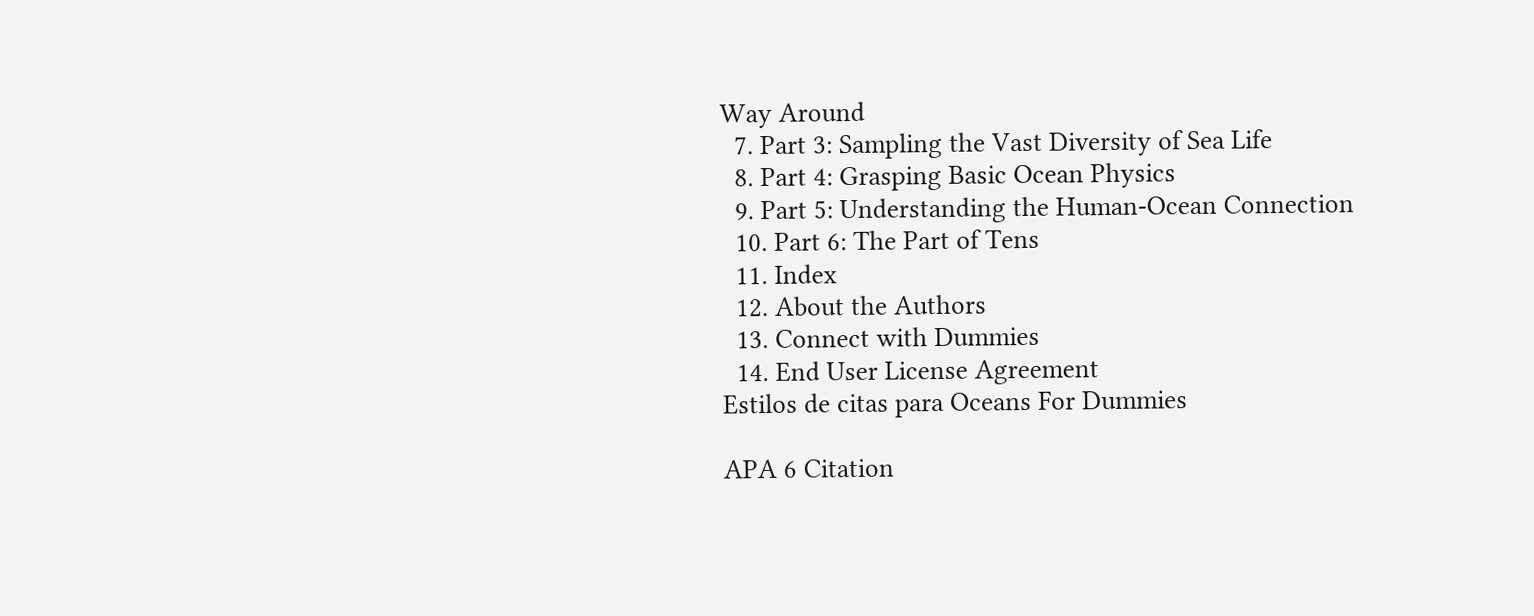Way Around
  7. Part 3: Sampling the Vast Diversity of Sea Life
  8. Part 4: Grasping Basic Ocean Physics
  9. Part 5: Understanding the Human-Ocean Connection
  10. Part 6: The Part of Tens
  11. Index
  12. About the Authors
  13. Connect with Dummies
  14. End User License Agreement
Estilos de citas para Oceans For Dummies

APA 6 Citation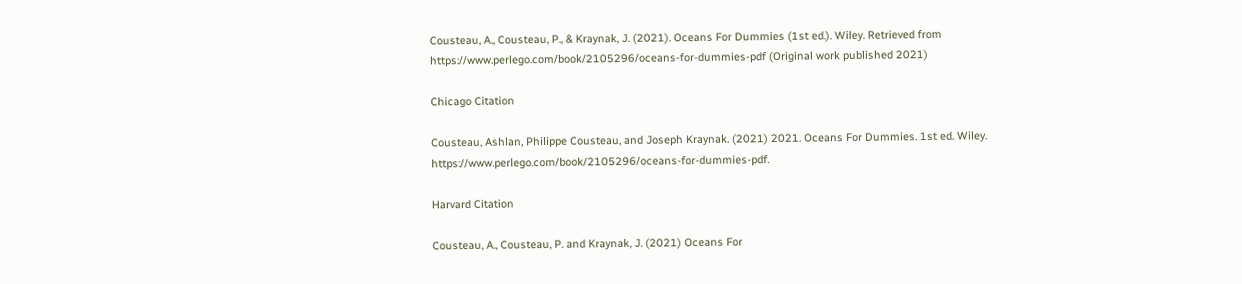Cousteau, A., Cousteau, P., & Kraynak, J. (2021). Oceans For Dummies (1st ed.). Wiley. Retrieved from https://www.perlego.com/book/2105296/oceans-for-dummies-pdf (Original work published 2021)

Chicago Citation

Cousteau, Ashlan, Philippe Cousteau, and Joseph Kraynak. (2021) 2021. Oceans For Dummies. 1st ed. Wiley. https://www.perlego.com/book/2105296/oceans-for-dummies-pdf.

Harvard Citation

Cousteau, A., Cousteau, P. and Kraynak, J. (2021) Oceans For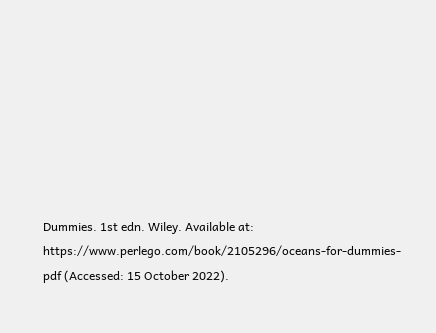Dummies. 1st edn. Wiley. Available at: https://www.perlego.com/book/2105296/oceans-for-dummies-pdf (Accessed: 15 October 2022).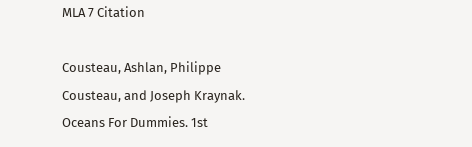MLA 7 Citation

Cousteau, Ashlan, Philippe Cousteau, and Joseph Kraynak. Oceans For Dummies. 1st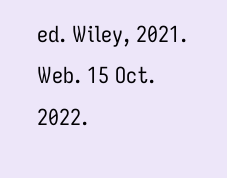ed. Wiley, 2021. Web. 15 Oct. 2022.